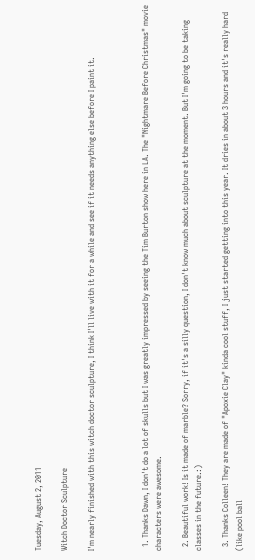Tuesday, August 2, 2011

Witch Doctor Sculpture

I'm nearly finished with this witch doctor sculpture, I think I'll live with it for a while and see if it needs anything else before I paint it.



  1. Thanks Dawn, I don't do a lot of skulls but I was greatly impressed by seeing the Tim Burton show here in LA. The "Nightmare Before Christmas" movie characters were awesome.

  2. Beautiful work! Is it made of marble? Sorry, if it's a silly question, I don't know much about sculpture at the moment. But I'm going to be taking classes in the future.:)

  3. Thanks Colleen! They are made of "Apoxie Clay" kinda cool stuff, I just started getting into this year. It dries in about 3 hours and it's really hard (like pool ball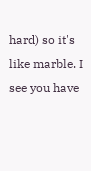hard) so it's like marble. I see you have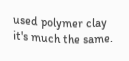used polymer clay it's much the same.